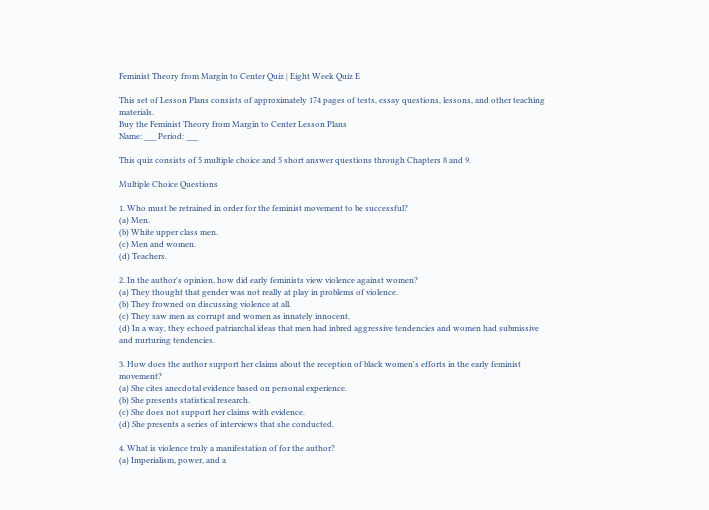Feminist Theory from Margin to Center Quiz | Eight Week Quiz E

This set of Lesson Plans consists of approximately 174 pages of tests, essay questions, lessons, and other teaching materials.
Buy the Feminist Theory from Margin to Center Lesson Plans
Name: ___ Period: ___

This quiz consists of 5 multiple choice and 5 short answer questions through Chapters 8 and 9.

Multiple Choice Questions

1. Who must be retrained in order for the feminist movement to be successful?
(a) Men.
(b) White upper class men.
(c) Men and women.
(d) Teachers.

2. In the author's opinion, how did early feminists view violence against women?
(a) They thought that gender was not really at play in problems of violence.
(b) They frowned on discussing violence at all.
(c) They saw men as corrupt and women as innately innocent.
(d) In a way, they echoed patriarchal ideas that men had inbred aggressive tendencies and women had submissive and nurturing tendencies.

3. How does the author support her claims about the reception of black women's efforts in the early feminist movement?
(a) She cites anecdotal evidence based on personal experience.
(b) She presents statistical research.
(c) She does not support her claims with evidence.
(d) She presents a series of interviews that she conducted.

4. What is violence truly a manifestation of for the author?
(a) Imperialism, power, and a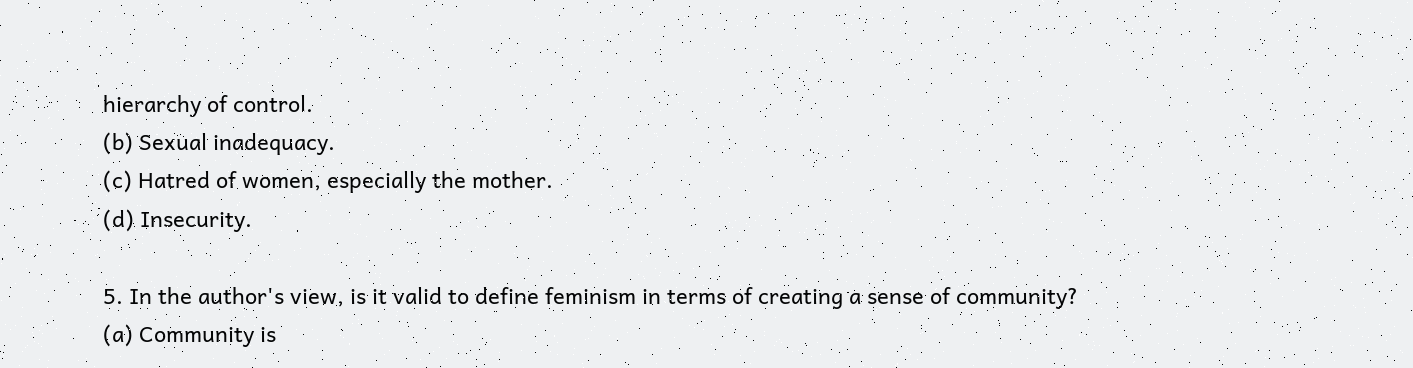hierarchy of control.
(b) Sexual inadequacy.
(c) Hatred of women, especially the mother.
(d) Insecurity.

5. In the author's view, is it valid to define feminism in terms of creating a sense of community?
(a) Community is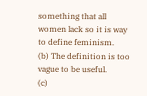something that all women lack so it is way to define feminism.
(b) The definition is too vague to be useful.
(c)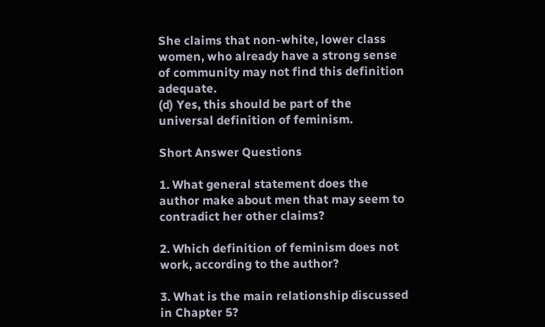She claims that non-white, lower class women, who already have a strong sense of community may not find this definition adequate.
(d) Yes, this should be part of the universal definition of feminism.

Short Answer Questions

1. What general statement does the author make about men that may seem to contradict her other claims?

2. Which definition of feminism does not work, according to the author?

3. What is the main relationship discussed in Chapter 5?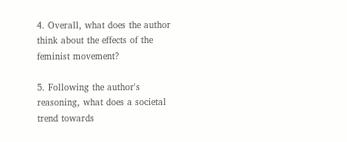4. Overall, what does the author think about the effects of the feminist movement?

5. Following the author's reasoning, what does a societal trend towards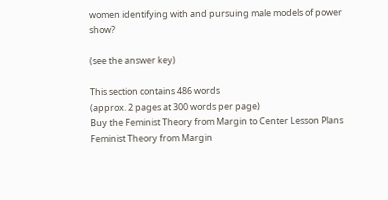women identifying with and pursuing male models of power show?

(see the answer key)

This section contains 486 words
(approx. 2 pages at 300 words per page)
Buy the Feminist Theory from Margin to Center Lesson Plans
Feminist Theory from Margin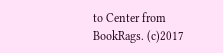to Center from BookRags. (c)2017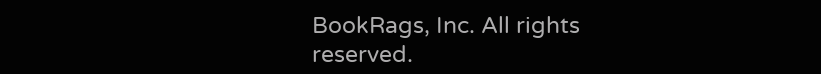BookRags, Inc. All rights reserved.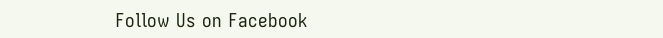Follow Us on Facebook